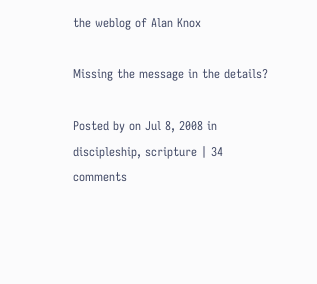the weblog of Alan Knox

Missing the message in the details?

Posted by on Jul 8, 2008 in discipleship, scripture | 34 comments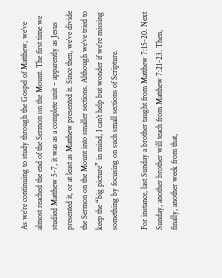As we’re continuing to study through the Gospel of Matthew, we’ve almost reached the end of the Sermon on the Mount. The first time we studied Matthew 5-7, it was as a complete unit – apparently as Jesus presented it, or at least as Matthew presented it. Since then, we’ve divide the Sermon on the Mount into smaller sections. Although we’ve tried to keep the “big picture” in mind, I can’t help but wonder if we’re missing something by focusing on such small sections of Scripture.

For instance, last Sunday a brother taught from Matthew 7:15-20. Next Sunday, another brother will teach from Matthew 7:21-23. Then, finally, another week from that,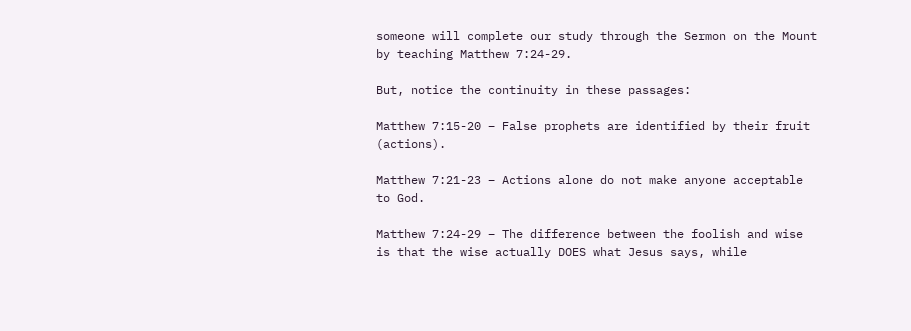someone will complete our study through the Sermon on the Mount by teaching Matthew 7:24-29.

But, notice the continuity in these passages:

Matthew 7:15-20 – False prophets are identified by their fruit (actions).

Matthew 7:21-23 – Actions alone do not make anyone acceptable to God.

Matthew 7:24-29 – The difference between the foolish and wise is that the wise actually DOES what Jesus says, while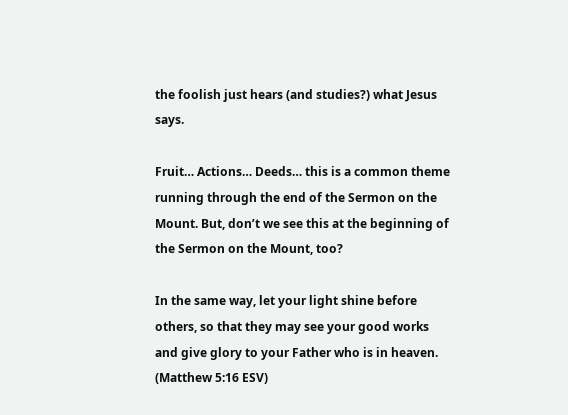the foolish just hears (and studies?) what Jesus says.

Fruit… Actions… Deeds… this is a common theme running through the end of the Sermon on the Mount. But, don’t we see this at the beginning of the Sermon on the Mount, too?

In the same way, let your light shine before others, so that they may see your good works and give glory to your Father who is in heaven. (Matthew 5:16 ESV)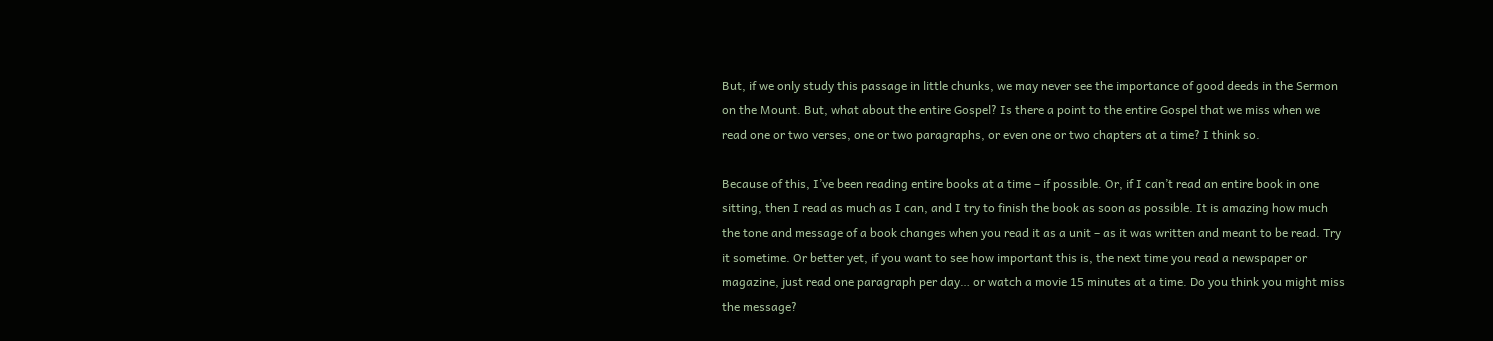But, if we only study this passage in little chunks, we may never see the importance of good deeds in the Sermon on the Mount. But, what about the entire Gospel? Is there a point to the entire Gospel that we miss when we read one or two verses, one or two paragraphs, or even one or two chapters at a time? I think so.

Because of this, I’ve been reading entire books at a time – if possible. Or, if I can’t read an entire book in one sitting, then I read as much as I can, and I try to finish the book as soon as possible. It is amazing how much the tone and message of a book changes when you read it as a unit – as it was written and meant to be read. Try it sometime. Or better yet, if you want to see how important this is, the next time you read a newspaper or magazine, just read one paragraph per day… or watch a movie 15 minutes at a time. Do you think you might miss the message?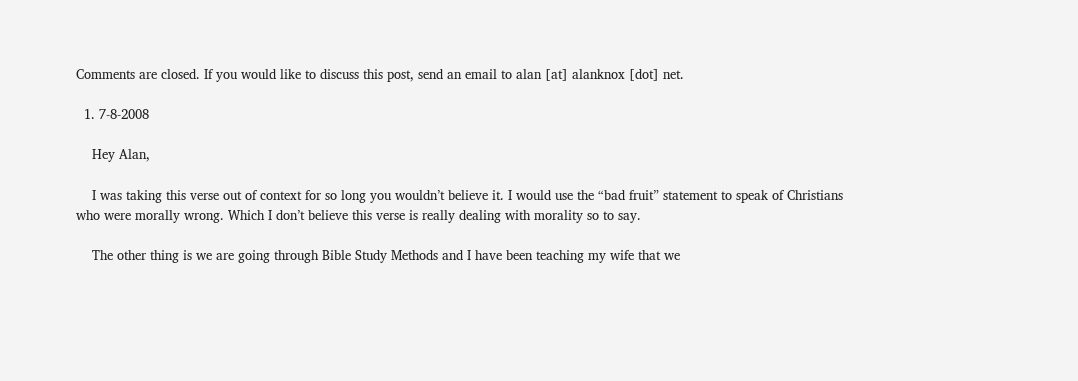Comments are closed. If you would like to discuss this post, send an email to alan [at] alanknox [dot] net.

  1. 7-8-2008

    Hey Alan,

    I was taking this verse out of context for so long you wouldn’t believe it. I would use the “bad fruit” statement to speak of Christians who were morally wrong. Which I don’t believe this verse is really dealing with morality so to say.

    The other thing is we are going through Bible Study Methods and I have been teaching my wife that we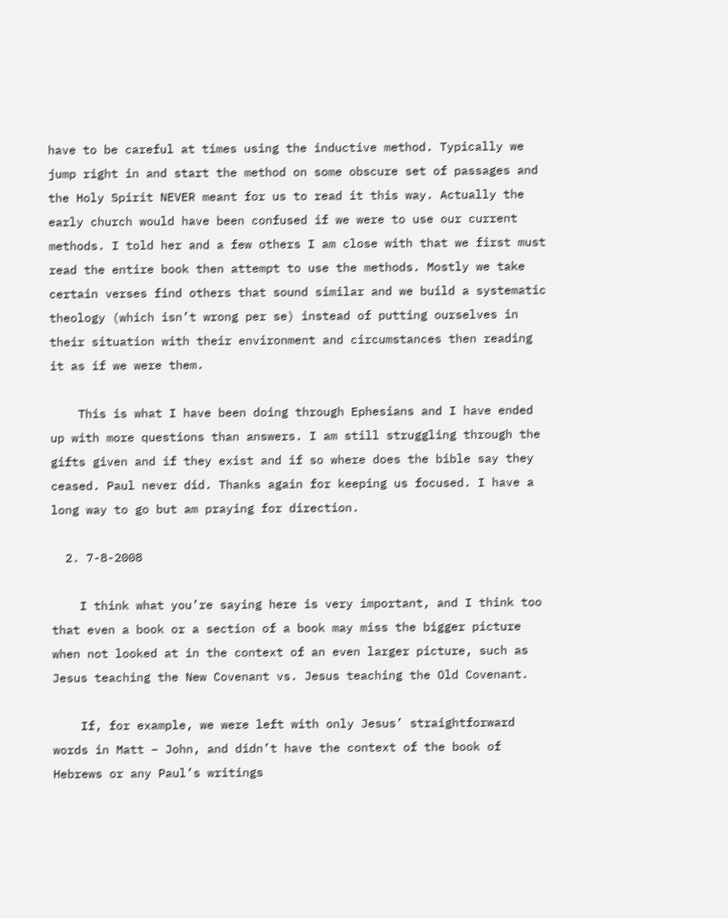have to be careful at times using the inductive method. Typically we jump right in and start the method on some obscure set of passages and the Holy Spirit NEVER meant for us to read it this way. Actually the early church would have been confused if we were to use our current methods. I told her and a few others I am close with that we first must read the entire book then attempt to use the methods. Mostly we take certain verses find others that sound similar and we build a systematic theology (which isn’t wrong per se) instead of putting ourselves in their situation with their environment and circumstances then reading it as if we were them.

    This is what I have been doing through Ephesians and I have ended up with more questions than answers. I am still struggling through the gifts given and if they exist and if so where does the bible say they ceased. Paul never did. Thanks again for keeping us focused. I have a long way to go but am praying for direction.

  2. 7-8-2008

    I think what you’re saying here is very important, and I think too that even a book or a section of a book may miss the bigger picture when not looked at in the context of an even larger picture, such as Jesus teaching the New Covenant vs. Jesus teaching the Old Covenant.

    If, for example, we were left with only Jesus’ straightforward words in Matt – John, and didn’t have the context of the book of Hebrews or any Paul’s writings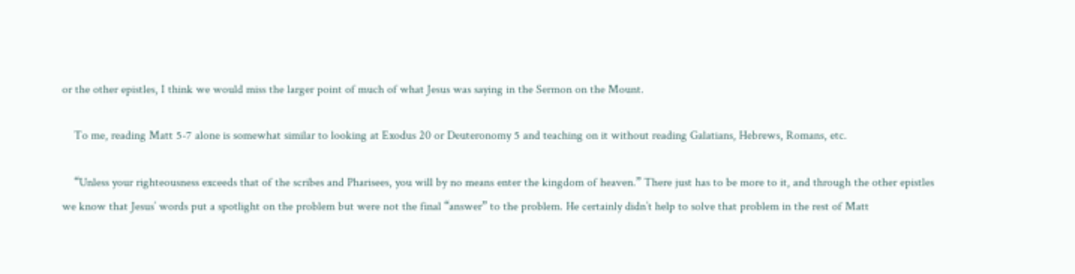or the other epistles, I think we would miss the larger point of much of what Jesus was saying in the Sermon on the Mount.

    To me, reading Matt 5-7 alone is somewhat similar to looking at Exodus 20 or Deuteronomy 5 and teaching on it without reading Galatians, Hebrews, Romans, etc.

    “Unless your righteousness exceeds that of the scribes and Pharisees, you will by no means enter the kingdom of heaven.” There just has to be more to it, and through the other epistles we know that Jesus’ words put a spotlight on the problem but were not the final “answer” to the problem. He certainly didn’t help to solve that problem in the rest of Matt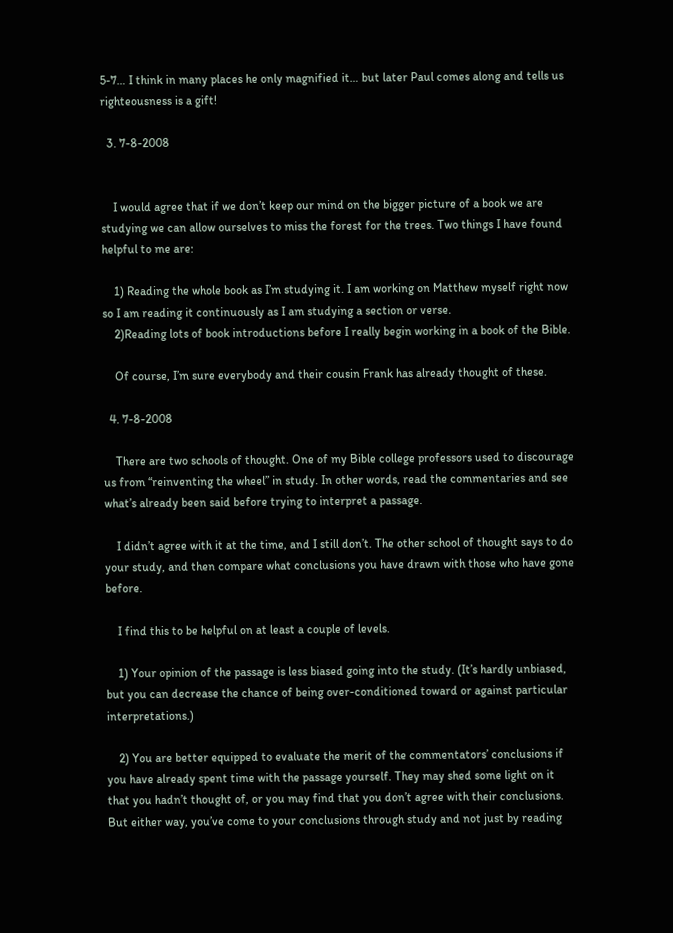5-7… I think in many places he only magnified it… but later Paul comes along and tells us righteousness is a gift!

  3. 7-8-2008


    I would agree that if we don’t keep our mind on the bigger picture of a book we are studying we can allow ourselves to miss the forest for the trees. Two things I have found helpful to me are:

    1) Reading the whole book as I’m studying it. I am working on Matthew myself right now so I am reading it continuously as I am studying a section or verse.
    2)Reading lots of book introductions before I really begin working in a book of the Bible.

    Of course, I’m sure everybody and their cousin Frank has already thought of these.

  4. 7-8-2008

    There are two schools of thought. One of my Bible college professors used to discourage us from “reinventing the wheel” in study. In other words, read the commentaries and see what’s already been said before trying to interpret a passage.

    I didn’t agree with it at the time, and I still don’t. The other school of thought says to do your study, and then compare what conclusions you have drawn with those who have gone before.

    I find this to be helpful on at least a couple of levels.

    1) Your opinion of the passage is less biased going into the study. (It’s hardly unbiased, but you can decrease the chance of being over-conditioned toward or against particular interpretations.)

    2) You are better equipped to evaluate the merit of the commentators’ conclusions if you have already spent time with the passage yourself. They may shed some light on it that you hadn’t thought of, or you may find that you don’t agree with their conclusions. But either way, you’ve come to your conclusions through study and not just by reading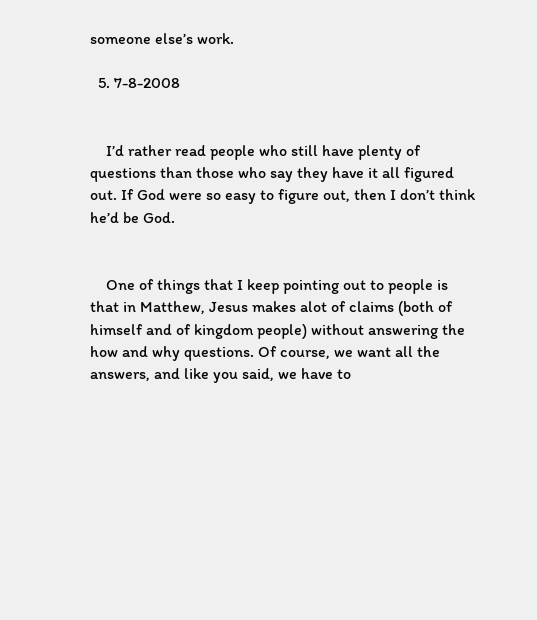someone else’s work.

  5. 7-8-2008


    I’d rather read people who still have plenty of questions than those who say they have it all figured out. If God were so easy to figure out, then I don’t think he’d be God.


    One of things that I keep pointing out to people is that in Matthew, Jesus makes alot of claims (both of himself and of kingdom people) without answering the how and why questions. Of course, we want all the answers, and like you said, we have to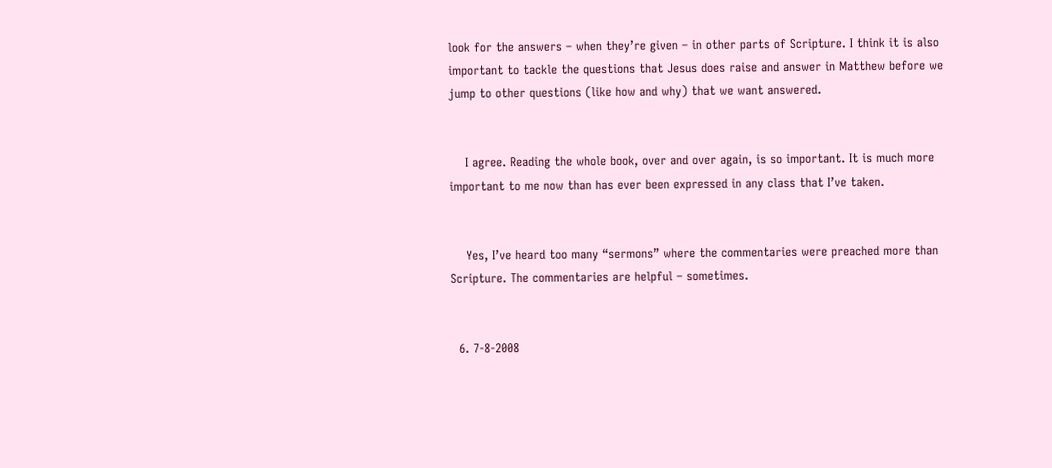look for the answers – when they’re given – in other parts of Scripture. I think it is also important to tackle the questions that Jesus does raise and answer in Matthew before we jump to other questions (like how and why) that we want answered.


    I agree. Reading the whole book, over and over again, is so important. It is much more important to me now than has ever been expressed in any class that I’ve taken.


    Yes, I’ve heard too many “sermons” where the commentaries were preached more than Scripture. The commentaries are helpful – sometimes.


  6. 7-8-2008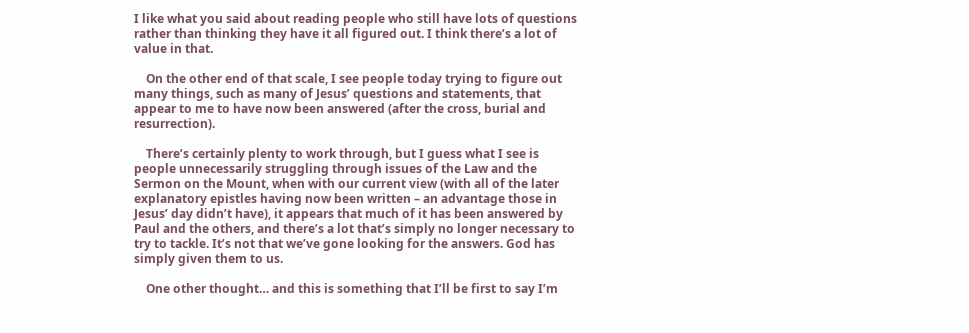I like what you said about reading people who still have lots of questions rather than thinking they have it all figured out. I think there’s a lot of value in that.

    On the other end of that scale, I see people today trying to figure out many things, such as many of Jesus’ questions and statements, that appear to me to have now been answered (after the cross, burial and resurrection).

    There’s certainly plenty to work through, but I guess what I see is people unnecessarily struggling through issues of the Law and the Sermon on the Mount, when with our current view (with all of the later explanatory epistles having now been written – an advantage those in Jesus’ day didn’t have), it appears that much of it has been answered by Paul and the others, and there’s a lot that’s simply no longer necessary to try to tackle. It’s not that we’ve gone looking for the answers. God has simply given them to us.

    One other thought… and this is something that I’ll be first to say I’m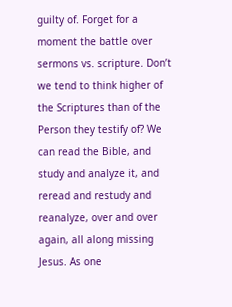guilty of. Forget for a moment the battle over sermons vs. scripture. Don’t we tend to think higher of the Scriptures than of the Person they testify of? We can read the Bible, and study and analyze it, and reread and restudy and reanalyze, over and over again, all along missing Jesus. As one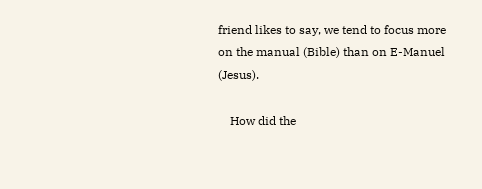friend likes to say, we tend to focus more on the manual (Bible) than on E-Manuel (Jesus).

    How did the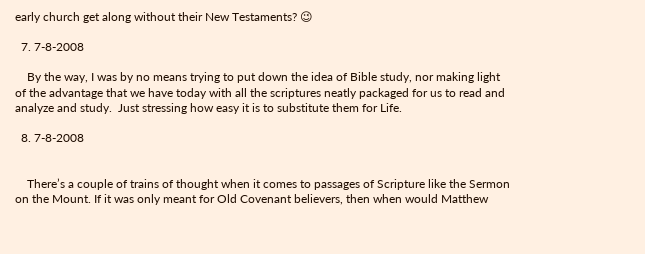early church get along without their New Testaments? 😉

  7. 7-8-2008

    By the way, I was by no means trying to put down the idea of Bible study, nor making light of the advantage that we have today with all the scriptures neatly packaged for us to read and analyze and study.  Just stressing how easy it is to substitute them for Life.

  8. 7-8-2008


    There’s a couple of trains of thought when it comes to passages of Scripture like the Sermon on the Mount. If it was only meant for Old Covenant believers, then when would Matthew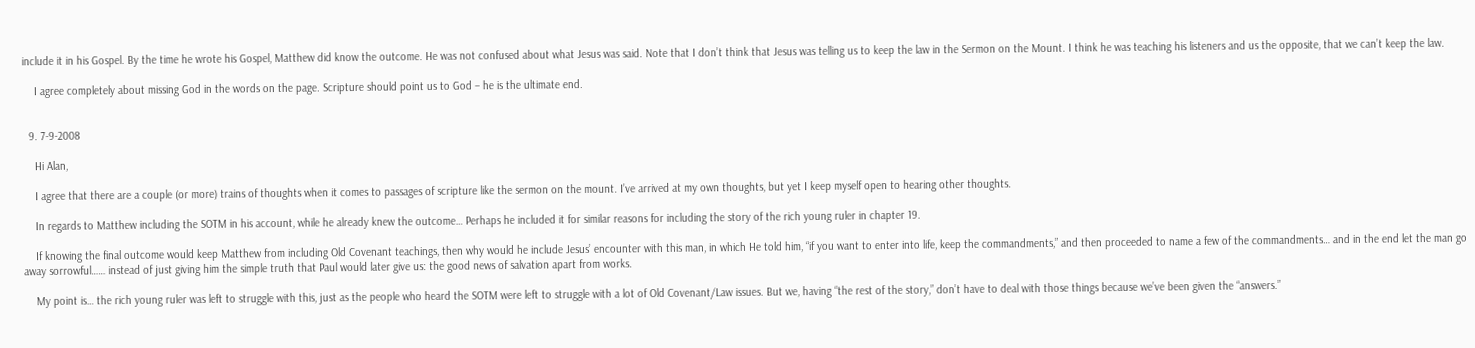include it in his Gospel. By the time he wrote his Gospel, Matthew did know the outcome. He was not confused about what Jesus was said. Note that I don’t think that Jesus was telling us to keep the law in the Sermon on the Mount. I think he was teaching his listeners and us the opposite, that we can’t keep the law.

    I agree completely about missing God in the words on the page. Scripture should point us to God – he is the ultimate end.


  9. 7-9-2008

    Hi Alan,

    I agree that there are a couple (or more) trains of thoughts when it comes to passages of scripture like the sermon on the mount. I’ve arrived at my own thoughts, but yet I keep myself open to hearing other thoughts.

    In regards to Matthew including the SOTM in his account, while he already knew the outcome… Perhaps he included it for similar reasons for including the story of the rich young ruler in chapter 19.

    If knowing the final outcome would keep Matthew from including Old Covenant teachings, then why would he include Jesus’ encounter with this man, in which He told him, “if you want to enter into life, keep the commandments,” and then proceeded to name a few of the commandments… and in the end let the man go away sorrowful…… instead of just giving him the simple truth that Paul would later give us: the good news of salvation apart from works.

    My point is… the rich young ruler was left to struggle with this, just as the people who heard the SOTM were left to struggle with a lot of Old Covenant/Law issues. But we, having “the rest of the story,” don’t have to deal with those things because we’ve been given the “answers.”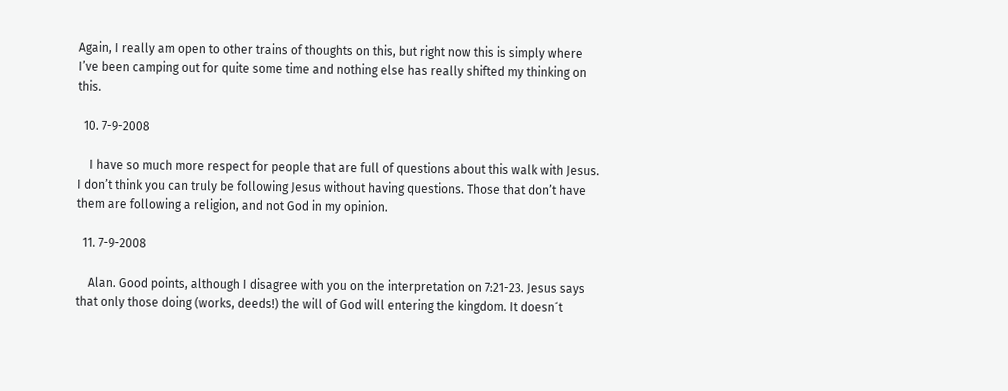Again, I really am open to other trains of thoughts on this, but right now this is simply where I’ve been camping out for quite some time and nothing else has really shifted my thinking on this.

  10. 7-9-2008

    I have so much more respect for people that are full of questions about this walk with Jesus. I don’t think you can truly be following Jesus without having questions. Those that don’t have them are following a religion, and not God in my opinion.

  11. 7-9-2008

    Alan. Good points, although I disagree with you on the interpretation on 7:21-23. Jesus says that only those doing (works, deeds!) the will of God will entering the kingdom. It doesn´t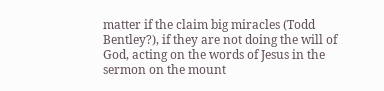matter if the claim big miracles (Todd Bentley?), if they are not doing the will of God, acting on the words of Jesus in the sermon on the mount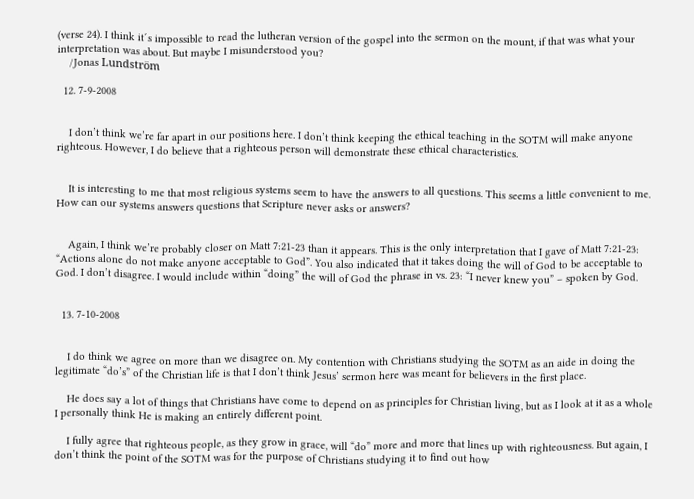(verse 24). I think it´s impossible to read the lutheran version of the gospel into the sermon on the mount, if that was what your interpretation was about. But maybe I misunderstood you?
    /Jonas Lundström

  12. 7-9-2008


    I don’t think we’re far apart in our positions here. I don’t think keeping the ethical teaching in the SOTM will make anyone righteous. However, I do believe that a righteous person will demonstrate these ethical characteristics.


    It is interesting to me that most religious systems seem to have the answers to all questions. This seems a little convenient to me. How can our systems answers questions that Scripture never asks or answers?


    Again, I think we’re probably closer on Matt 7:21-23 than it appears. This is the only interpretation that I gave of Matt 7:21-23: “Actions alone do not make anyone acceptable to God”. You also indicated that it takes doing the will of God to be acceptable to God. I don’t disagree. I would include within “doing” the will of God the phrase in vs. 23: “I never knew you” – spoken by God.


  13. 7-10-2008


    I do think we agree on more than we disagree on. My contention with Christians studying the SOTM as an aide in doing the legitimate “do’s” of the Christian life is that I don’t think Jesus’ sermon here was meant for believers in the first place.

    He does say a lot of things that Christians have come to depend on as principles for Christian living, but as I look at it as a whole I personally think He is making an entirely different point.

    I fully agree that righteous people, as they grow in grace, will “do” more and more that lines up with righteousness. But again, I don’t think the point of the SOTM was for the purpose of Christians studying it to find out how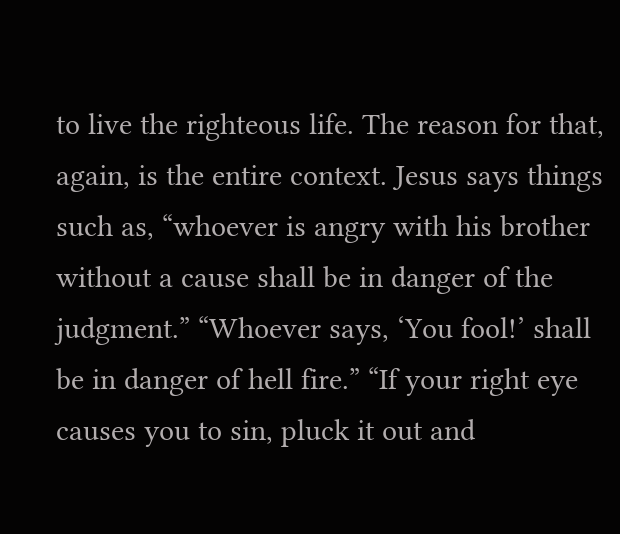to live the righteous life. The reason for that, again, is the entire context. Jesus says things such as, “whoever is angry with his brother without a cause shall be in danger of the judgment.” “Whoever says, ‘You fool!’ shall be in danger of hell fire.” “If your right eye causes you to sin, pluck it out and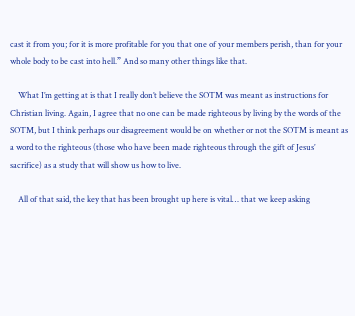cast it from you; for it is more profitable for you that one of your members perish, than for your whole body to be cast into hell.” And so many other things like that.

    What I’m getting at is that I really don’t believe the SOTM was meant as instructions for Christian living. Again, I agree that no one can be made righteous by living by the words of the SOTM, but I think perhaps our disagreement would be on whether or not the SOTM is meant as a word to the righteous (those who have been made righteous through the gift of Jesus’ sacrifice) as a study that will show us how to live.

    All of that said, the key that has been brought up here is vital… that we keep asking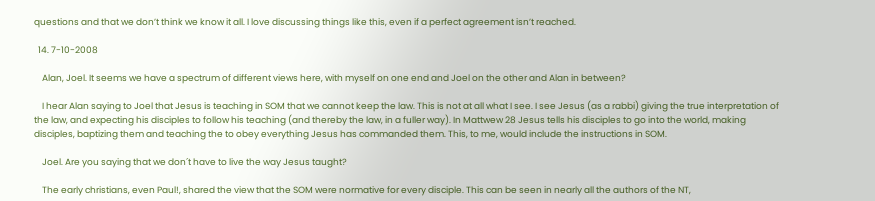questions and that we don’t think we know it all. I love discussing things like this, even if a perfect agreement isn’t reached.

  14. 7-10-2008

    Alan, Joel. It seems we have a spectrum of different views here, with myself on one end and Joel on the other and Alan in between?

    I hear Alan saying to Joel that Jesus is teaching in SOM that we cannot keep the law. This is not at all what I see. I see Jesus (as a rabbi) giving the true interpretation of the law, and expecting his disciples to follow his teaching (and thereby the law, in a fuller way). In Mattwew 28 Jesus tells his disciples to go into the world, making disciples, baptizing them and teaching the to obey everything Jesus has commanded them. This, to me, would include the instructions in SOM.

    Joel. Are you saying that we don´t have to live the way Jesus taught?

    The early christians, even Paul!, shared the view that the SOM were normative for every disciple. This can be seen in nearly all the authors of the NT,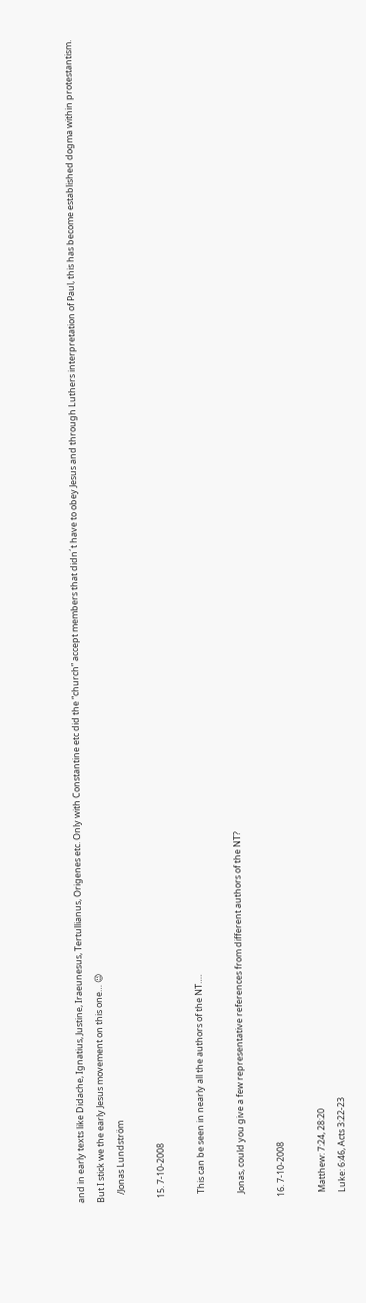and in early texts like Didache, Ignatius, Justine, Iraeunesus, Tertullianus, Origenes etc. Only with Constantine etc did the “church” accept members that didn´t have to obey Jesus and through Luthers interpretation of Paul, this has become established dogma within protestantism. But I stick we the early Jesus movement on this one… 😉
    /Jonas Lundström

  15. 7-10-2008

    This can be seen in nearly all the authors of the NT….

    Jonas, could you give a few representative references from different authors of the NT?

  16. 7-10-2008

    Matthew: 7:24, 28:20
    Luke: 6:46, Acts 3:22-23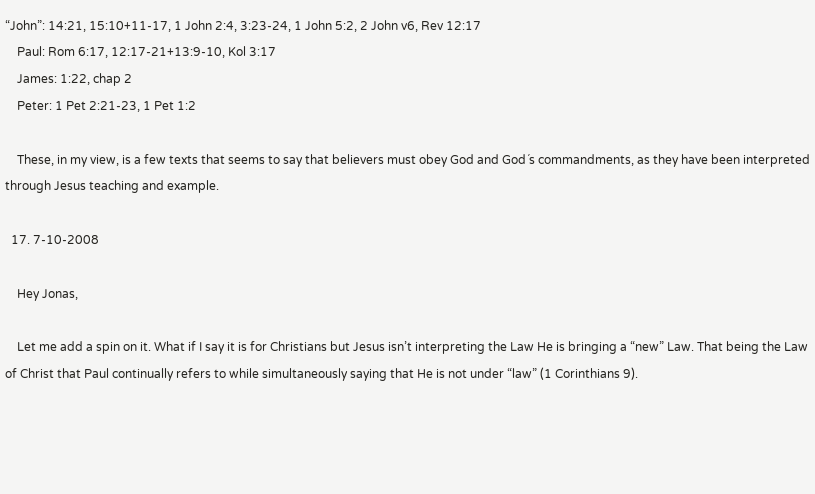“John”: 14:21, 15:10+11-17, 1 John 2:4, 3:23-24, 1 John 5:2, 2 John v6, Rev 12:17
    Paul: Rom 6:17, 12:17-21+13:9-10, Kol 3:17
    James: 1:22, chap 2
    Peter: 1 Pet 2:21-23, 1 Pet 1:2

    These, in my view, is a few texts that seems to say that believers must obey God and God´s commandments, as they have been interpreted through Jesus teaching and example.

  17. 7-10-2008

    Hey Jonas,

    Let me add a spin on it. What if I say it is for Christians but Jesus isn’t interpreting the Law He is bringing a “new” Law. That being the Law of Christ that Paul continually refers to while simultaneously saying that He is not under “law” (1 Corinthians 9).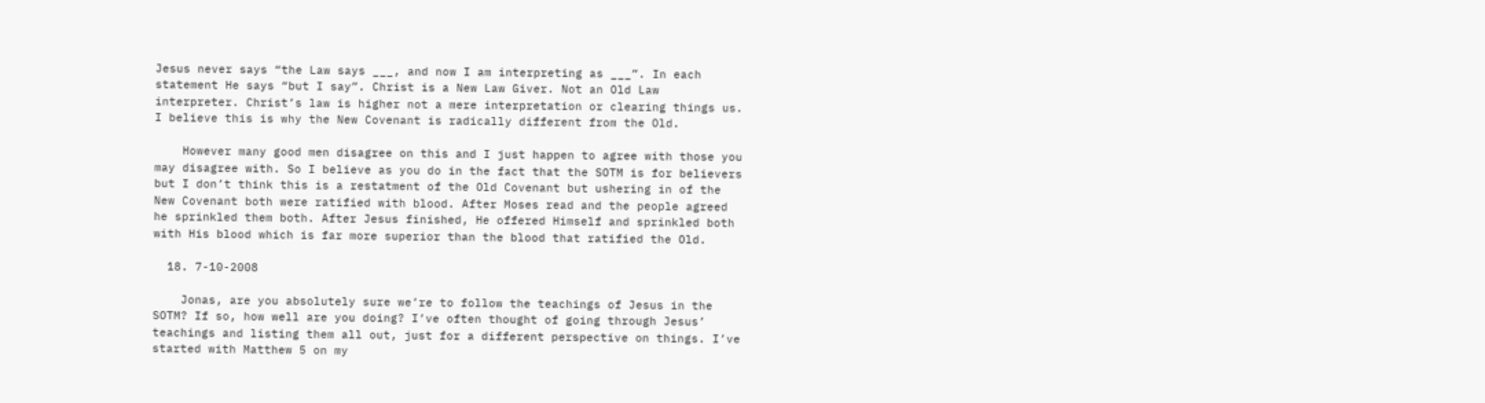Jesus never says “the Law says ___, and now I am interpreting as ___”. In each statement He says “but I say”. Christ is a New Law Giver. Not an Old Law interpreter. Christ’s law is higher not a mere interpretation or clearing things us. I believe this is why the New Covenant is radically different from the Old.

    However many good men disagree on this and I just happen to agree with those you may disagree with. So I believe as you do in the fact that the SOTM is for believers but I don’t think this is a restatment of the Old Covenant but ushering in of the New Covenant both were ratified with blood. After Moses read and the people agreed he sprinkled them both. After Jesus finished, He offered Himself and sprinkled both with His blood which is far more superior than the blood that ratified the Old.

  18. 7-10-2008

    Jonas, are you absolutely sure we’re to follow the teachings of Jesus in the SOTM? If so, how well are you doing? I’ve often thought of going through Jesus’ teachings and listing them all out, just for a different perspective on things. I’ve started with Matthew 5 on my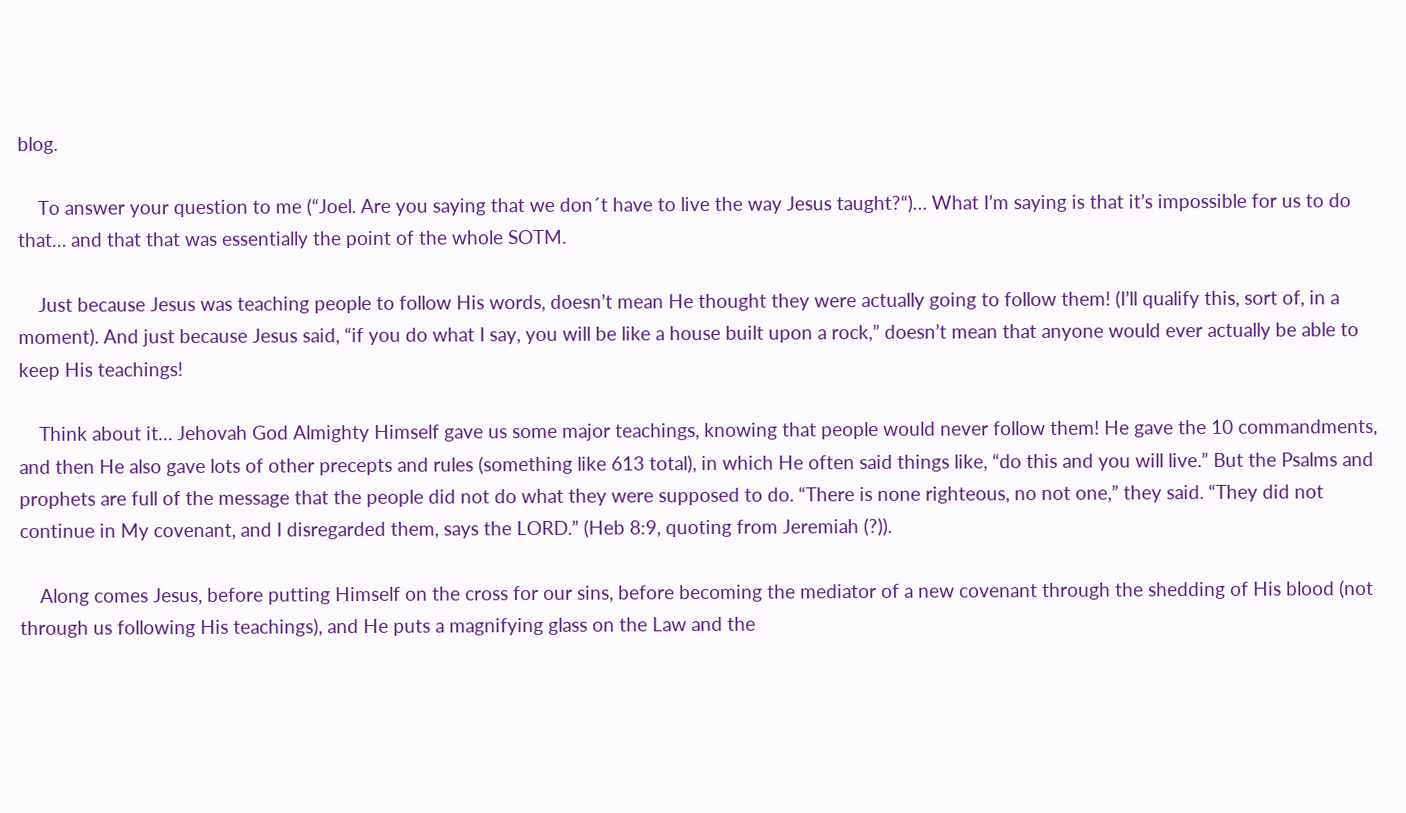blog.

    To answer your question to me (“Joel. Are you saying that we don´t have to live the way Jesus taught?“)… What I’m saying is that it’s impossible for us to do that… and that that was essentially the point of the whole SOTM.

    Just because Jesus was teaching people to follow His words, doesn’t mean He thought they were actually going to follow them! (I’ll qualify this, sort of, in a moment). And just because Jesus said, “if you do what I say, you will be like a house built upon a rock,” doesn’t mean that anyone would ever actually be able to keep His teachings!

    Think about it… Jehovah God Almighty Himself gave us some major teachings, knowing that people would never follow them! He gave the 10 commandments, and then He also gave lots of other precepts and rules (something like 613 total), in which He often said things like, “do this and you will live.” But the Psalms and prophets are full of the message that the people did not do what they were supposed to do. “There is none righteous, no not one,” they said. “They did not continue in My covenant, and I disregarded them, says the LORD.” (Heb 8:9, quoting from Jeremiah (?)).

    Along comes Jesus, before putting Himself on the cross for our sins, before becoming the mediator of a new covenant through the shedding of His blood (not through us following His teachings), and He puts a magnifying glass on the Law and the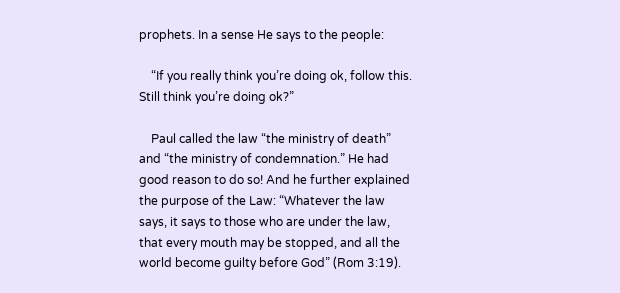prophets. In a sense He says to the people:

    “If you really think you’re doing ok, follow this. Still think you’re doing ok?”

    Paul called the law “the ministry of death” and “the ministry of condemnation.” He had good reason to do so! And he further explained the purpose of the Law: “Whatever the law says, it says to those who are under the law, that every mouth may be stopped, and all the world become guilty before God” (Rom 3:19).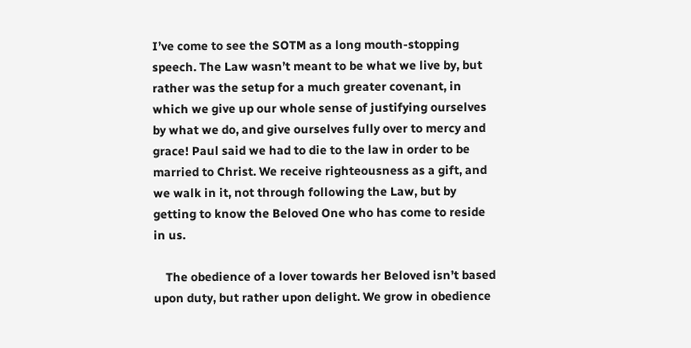I’ve come to see the SOTM as a long mouth-stopping speech. The Law wasn’t meant to be what we live by, but rather was the setup for a much greater covenant, in which we give up our whole sense of justifying ourselves by what we do, and give ourselves fully over to mercy and grace! Paul said we had to die to the law in order to be married to Christ. We receive righteousness as a gift, and we walk in it, not through following the Law, but by getting to know the Beloved One who has come to reside in us.

    The obedience of a lover towards her Beloved isn’t based upon duty, but rather upon delight. We grow in obedience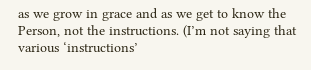as we grow in grace and as we get to know the Person, not the instructions. (I’m not saying that various ‘instructions’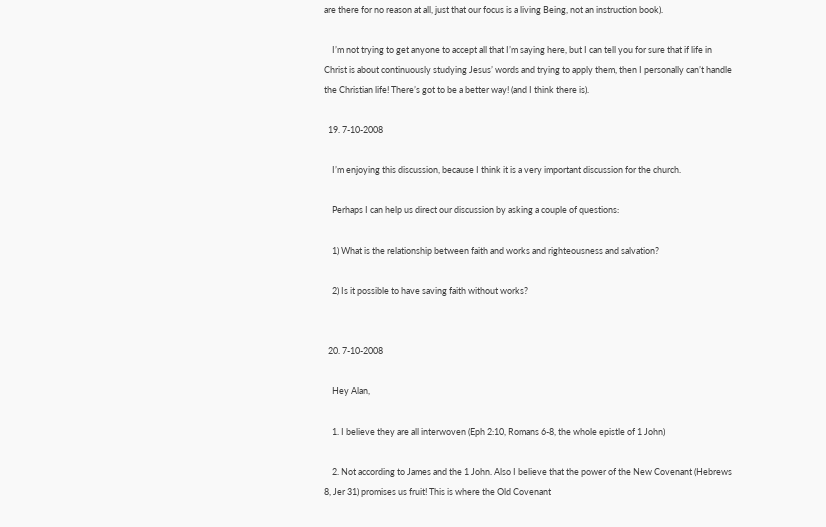are there for no reason at all, just that our focus is a living Being, not an instruction book).

    I’m not trying to get anyone to accept all that I’m saying here, but I can tell you for sure that if life in Christ is about continuously studying Jesus’ words and trying to apply them, then I personally can’t handle the Christian life! There’s got to be a better way! (and I think there is).

  19. 7-10-2008

    I’m enjoying this discussion, because I think it is a very important discussion for the church.

    Perhaps I can help us direct our discussion by asking a couple of questions:

    1) What is the relationship between faith and works and righteousness and salvation?

    2) Is it possible to have saving faith without works?


  20. 7-10-2008

    Hey Alan,

    1. I believe they are all interwoven (Eph 2:10, Romans 6-8, the whole epistle of 1 John)

    2. Not according to James and the 1 John. Also I believe that the power of the New Covenant (Hebrews 8, Jer 31) promises us fruit! This is where the Old Covenant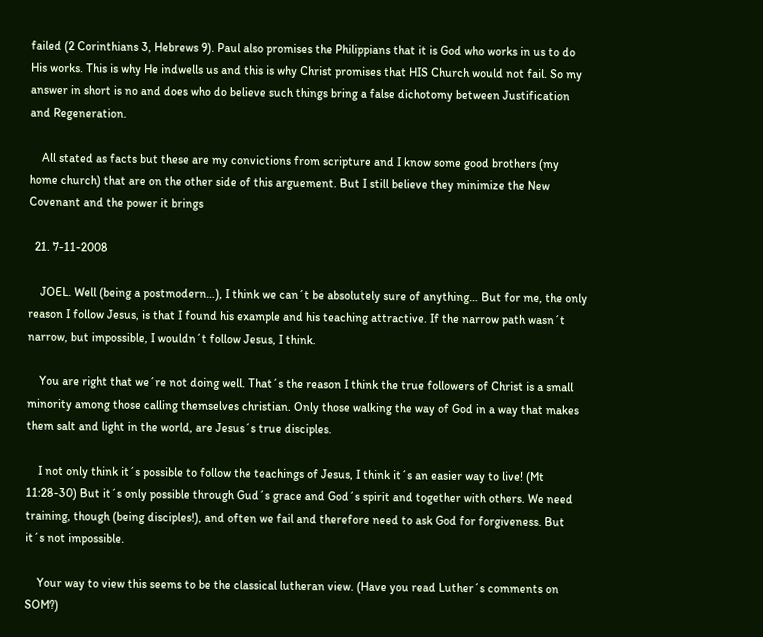failed (2 Corinthians 3, Hebrews 9). Paul also promises the Philippians that it is God who works in us to do His works. This is why He indwells us and this is why Christ promises that HIS Church would not fail. So my answer in short is no and does who do believe such things bring a false dichotomy between Justification and Regeneration.

    All stated as facts but these are my convictions from scripture and I know some good brothers (my home church) that are on the other side of this arguement. But I still believe they minimize the New Covenant and the power it brings

  21. 7-11-2008

    JOEL. Well (being a postmodern…), I think we can´t be absolutely sure of anything… But for me, the only reason I follow Jesus, is that I found his example and his teaching attractive. If the narrow path wasn´t narrow, but impossible, I wouldn´t follow Jesus, I think.

    You are right that we´re not doing well. That´s the reason I think the true followers of Christ is a small minority among those calling themselves christian. Only those walking the way of God in a way that makes them salt and light in the world, are Jesus´s true disciples.

    I not only think it´s possible to follow the teachings of Jesus, I think it´s an easier way to live! (Mt 11:28-30) But it´s only possible through Gud´s grace and God´s spirit and together with others. We need training, though (being disciples!), and often we fail and therefore need to ask God for forgiveness. But it´s not impossible.

    Your way to view this seems to be the classical lutheran view. (Have you read Luther´s comments on SOM?)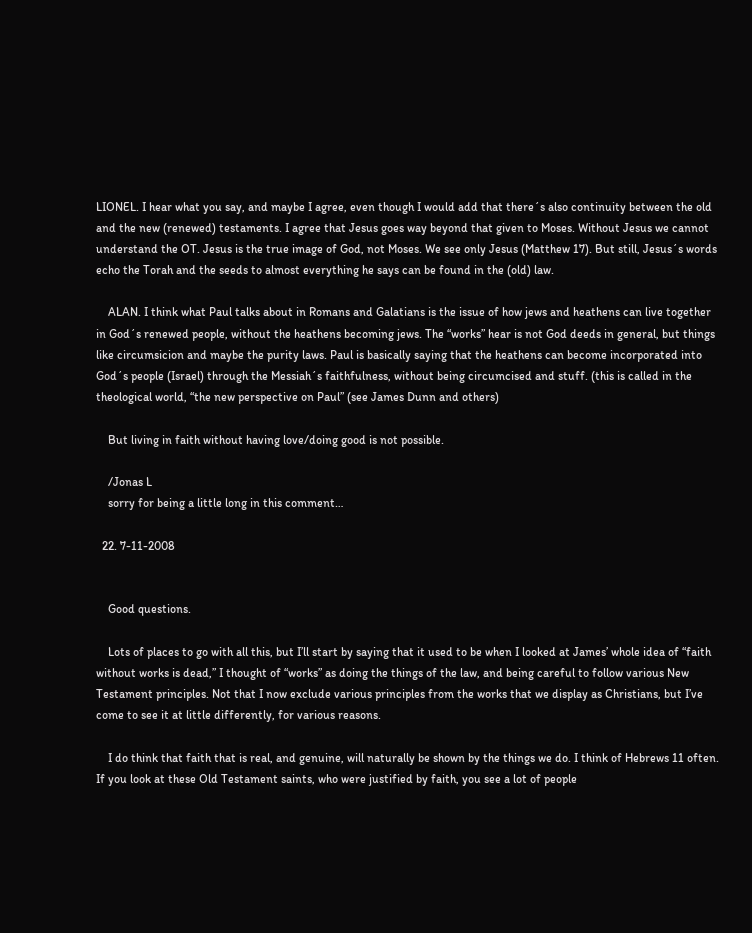LIONEL. I hear what you say, and maybe I agree, even though I would add that there´s also continuity between the old and the new (renewed) testaments. I agree that Jesus goes way beyond that given to Moses. Without Jesus we cannot understand the OT. Jesus is the true image of God, not Moses. We see only Jesus (Matthew 17). But still, Jesus´s words echo the Torah and the seeds to almost everything he says can be found in the (old) law.

    ALAN. I think what Paul talks about in Romans and Galatians is the issue of how jews and heathens can live together in God´s renewed people, without the heathens becoming jews. The “works” hear is not God deeds in general, but things like circumsicion and maybe the purity laws. Paul is basically saying that the heathens can become incorporated into God´s people (Israel) through the Messiah´s faithfulness, without being circumcised and stuff. (this is called in the theological world, “the new perspective on Paul” (see James Dunn and others)

    But living in faith without having love/doing good is not possible.

    /Jonas L
    sorry for being a little long in this comment…

  22. 7-11-2008


    Good questions.

    Lots of places to go with all this, but I’ll start by saying that it used to be when I looked at James’ whole idea of “faith without works is dead,” I thought of “works” as doing the things of the law, and being careful to follow various New Testament principles. Not that I now exclude various principles from the works that we display as Christians, but I’ve come to see it at little differently, for various reasons.

    I do think that faith that is real, and genuine, will naturally be shown by the things we do. I think of Hebrews 11 often. If you look at these Old Testament saints, who were justified by faith, you see a lot of people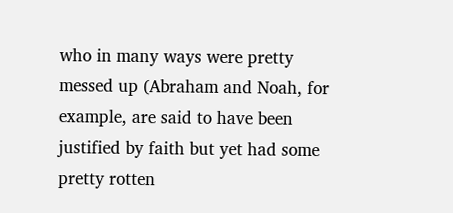who in many ways were pretty messed up (Abraham and Noah, for example, are said to have been justified by faith but yet had some pretty rotten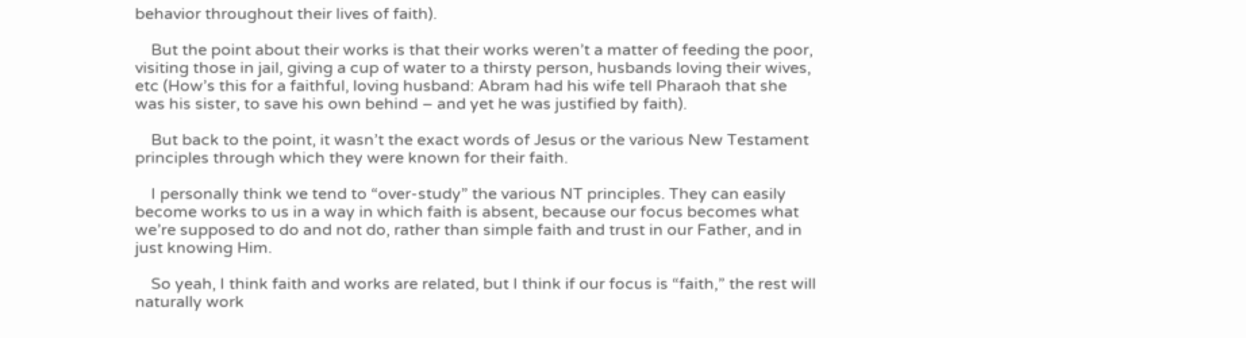behavior throughout their lives of faith).

    But the point about their works is that their works weren’t a matter of feeding the poor, visiting those in jail, giving a cup of water to a thirsty person, husbands loving their wives, etc (How’s this for a faithful, loving husband: Abram had his wife tell Pharaoh that she was his sister, to save his own behind – and yet he was justified by faith).

    But back to the point, it wasn’t the exact words of Jesus or the various New Testament principles through which they were known for their faith.

    I personally think we tend to “over-study” the various NT principles. They can easily become works to us in a way in which faith is absent, because our focus becomes what we’re supposed to do and not do, rather than simple faith and trust in our Father, and in just knowing Him.

    So yeah, I think faith and works are related, but I think if our focus is “faith,” the rest will naturally work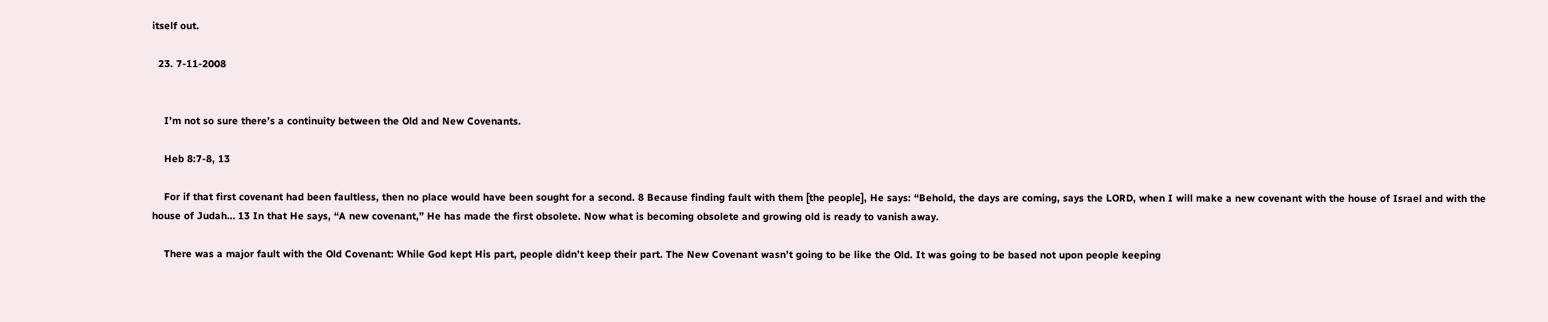itself out.

  23. 7-11-2008


    I’m not so sure there’s a continuity between the Old and New Covenants.

    Heb 8:7-8, 13

    For if that first covenant had been faultless, then no place would have been sought for a second. 8 Because finding fault with them [the people], He says: “Behold, the days are coming, says the LORD, when I will make a new covenant with the house of Israel and with the house of Judah… 13 In that He says, “A new covenant,” He has made the first obsolete. Now what is becoming obsolete and growing old is ready to vanish away.

    There was a major fault with the Old Covenant: While God kept His part, people didn’t keep their part. The New Covenant wasn’t going to be like the Old. It was going to be based not upon people keeping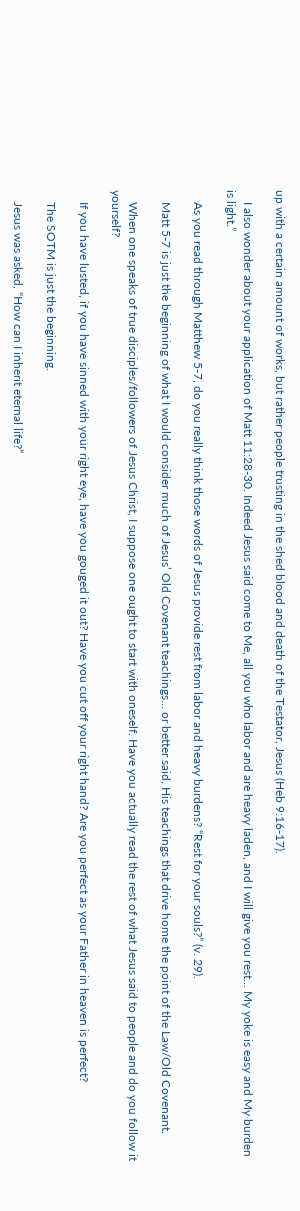up with a certain amount of works, but rather people trusting in the shed blood and death of the Testator, Jesus (Heb 9:16-17).

    I also wonder about your application of Matt 11:28-30. Indeed Jesus said come to Me, all you who labor and are heavy laden, and I will give you rest… My yoke is easy and My burden is light.”

    As you read through Matthew 5-7, do you really think those words of Jesus provide rest from labor and heavy burdens? “Rest for your souls?” (v. 29).

    Matt 5-7 is just the beginning of what I would consider much of Jesus’ Old Covenant teachings… or better said, His teachings that drive home the point of the Law/Old Covenant.

    When one speaks of true disciples/followers of Jesus Christ, I suppose one ought to start with oneself. Have you actually read the rest of what Jesus said to people and do you follow it yourself?

    If you have lusted, if you have sinned with your right eye, have you gouged it out? Have you cut off your right hand? Are you perfect as your Father in heaven is perfect?

    The SOTM is just the beginning.

    Jesus was asked, “How can I inherit eternal life?”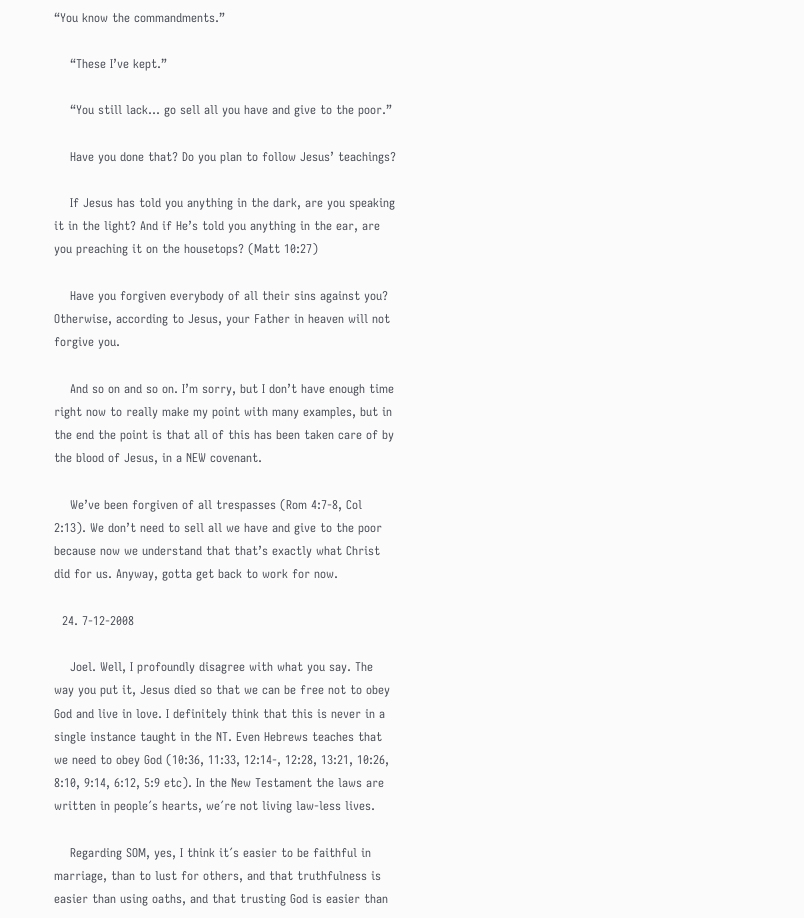“You know the commandments.”

    “These I’ve kept.”

    “You still lack… go sell all you have and give to the poor.”

    Have you done that? Do you plan to follow Jesus’ teachings?

    If Jesus has told you anything in the dark, are you speaking it in the light? And if He’s told you anything in the ear, are you preaching it on the housetops? (Matt 10:27)

    Have you forgiven everybody of all their sins against you? Otherwise, according to Jesus, your Father in heaven will not forgive you.

    And so on and so on. I’m sorry, but I don’t have enough time right now to really make my point with many examples, but in the end the point is that all of this has been taken care of by the blood of Jesus, in a NEW covenant.

    We’ve been forgiven of all trespasses (Rom 4:7-8, Col 2:13). We don’t need to sell all we have and give to the poor because now we understand that that’s exactly what Christ did for us. Anyway, gotta get back to work for now.

  24. 7-12-2008

    Joel. Well, I profoundly disagree with what you say. The way you put it, Jesus died so that we can be free not to obey God and live in love. I definitely think that this is never in a single instance taught in the NT. Even Hebrews teaches that we need to obey God (10:36, 11:33, 12:14-, 12:28, 13:21, 10:26, 8:10, 9:14, 6:12, 5:9 etc). In the New Testament the laws are written in people´s hearts, we´re not living law-less lives.

    Regarding SOM, yes, I think it´s easier to be faithful in marriage, than to lust for others, and that truthfulness is easier than using oaths, and that trusting God is easier than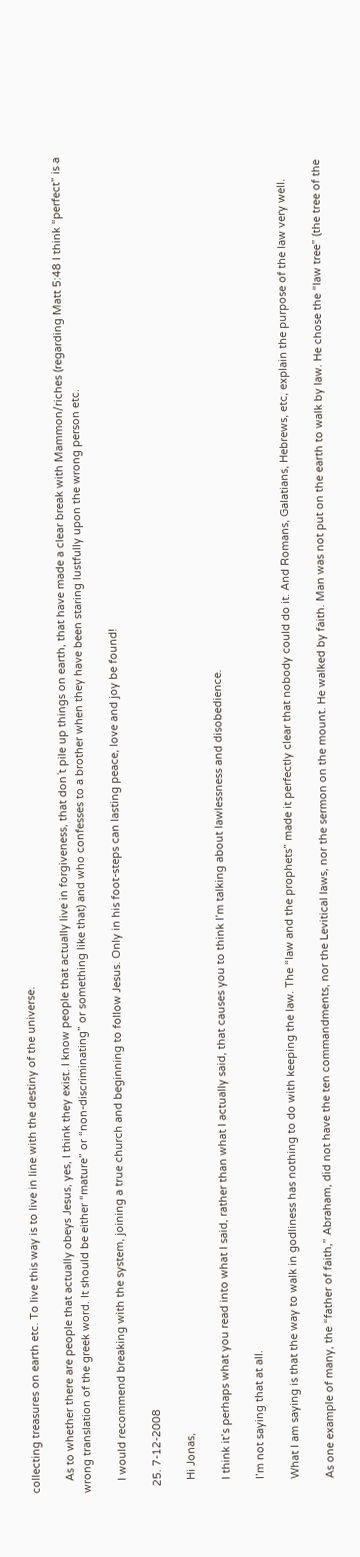collecting treasures on earth etc. To live this way is to live in line with the destiny of the universe.

    As to whether there are people that actually obeys Jesus, yes, I think they exist. I know people that actually live in forgiveness, that don´t pile up things on earth, that have made a clear break with Mammon/riches (regarding Matt 5:48 I think “perfect” is a wrong translation of the greek word. It should be either “mature” or “non-discriminating” or something like that) and who confesses to a brother when they have been staring lustfully upon the wrong person etc.

    I would recommend breaking with the system, joining a true church and beginning to follow Jesus. Only in his foot-steps can lasting peace, love and joy be found!

  25. 7-12-2008

    Hi Jonas,

    I think it’s perhaps what you read into what I said, rather than what I actually said, that causes you to think I’m talking about lawlessness and disobedience.

    I’m not saying that at all.

    What I am saying is that the way to walk in godliness has nothing to do with keeping the law. The “law and the prophets” made it perfectly clear that nobody could do it. And Romans, Galatians, Hebrews, etc, explain the purpose of the law very well.

    As one example of many, the “father of faith,” Abraham, did not have the ten commandments, nor the Levitical laws, nor the sermon on the mount. He walked by faith. Man was not put on the earth to walk by law. He chose the “law tree” (the tree of the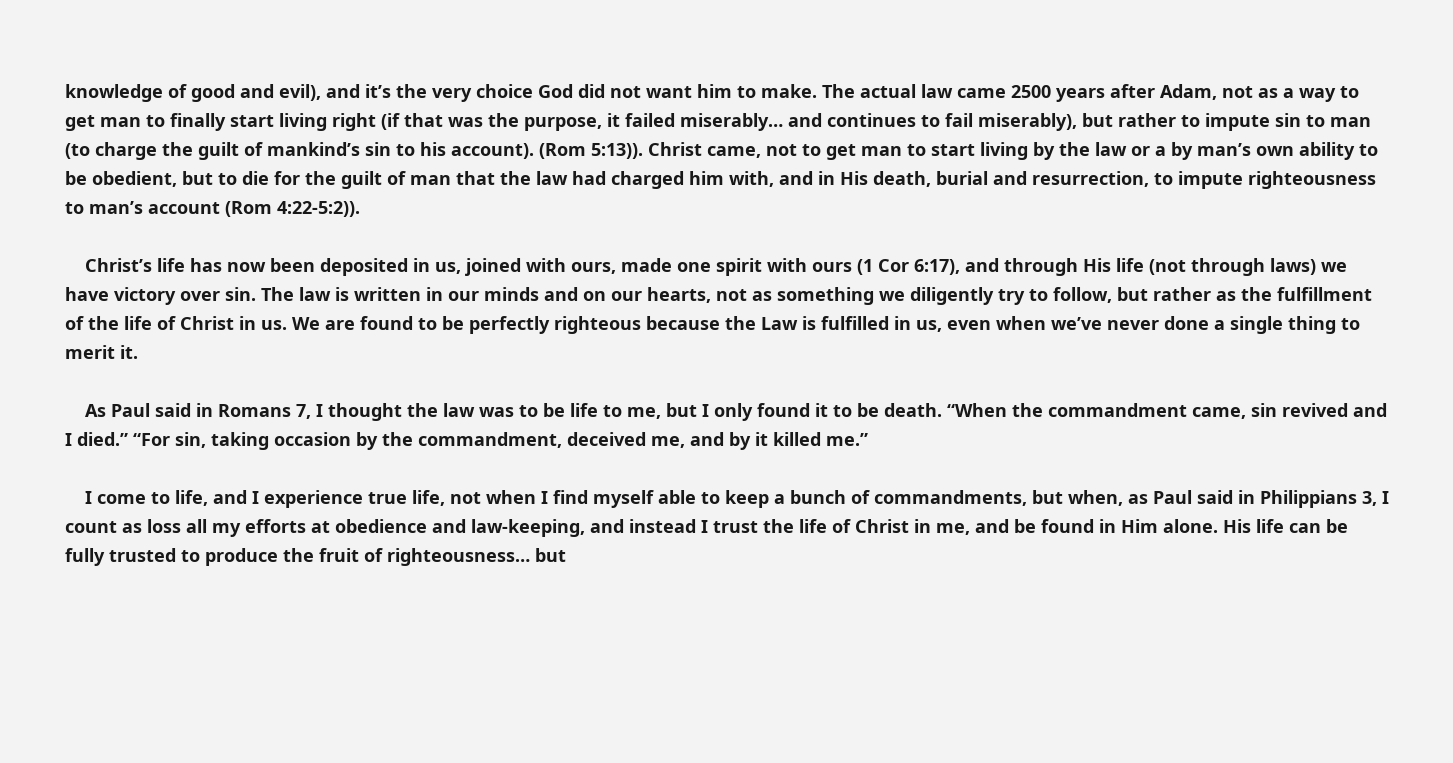knowledge of good and evil), and it’s the very choice God did not want him to make. The actual law came 2500 years after Adam, not as a way to get man to finally start living right (if that was the purpose, it failed miserably… and continues to fail miserably), but rather to impute sin to man (to charge the guilt of mankind’s sin to his account). (Rom 5:13)). Christ came, not to get man to start living by the law or a by man’s own ability to be obedient, but to die for the guilt of man that the law had charged him with, and in His death, burial and resurrection, to impute righteousness to man’s account (Rom 4:22-5:2)).

    Christ’s life has now been deposited in us, joined with ours, made one spirit with ours (1 Cor 6:17), and through His life (not through laws) we have victory over sin. The law is written in our minds and on our hearts, not as something we diligently try to follow, but rather as the fulfillment of the life of Christ in us. We are found to be perfectly righteous because the Law is fulfilled in us, even when we’ve never done a single thing to merit it.

    As Paul said in Romans 7, I thought the law was to be life to me, but I only found it to be death. “When the commandment came, sin revived and I died.” “For sin, taking occasion by the commandment, deceived me, and by it killed me.”

    I come to life, and I experience true life, not when I find myself able to keep a bunch of commandments, but when, as Paul said in Philippians 3, I count as loss all my efforts at obedience and law-keeping, and instead I trust the life of Christ in me, and be found in Him alone. His life can be fully trusted to produce the fruit of righteousness… but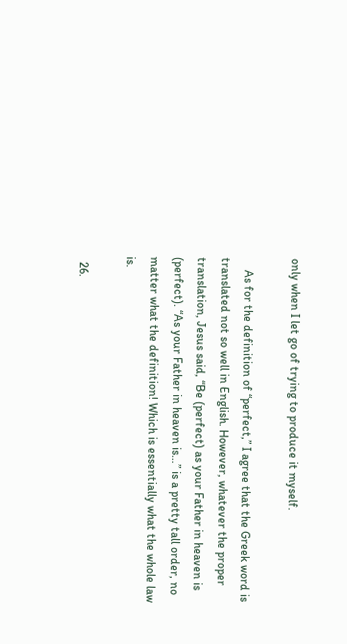only when I let go of trying to produce it myself.

    As for the definition of “perfect,” I agree that the Greek word is translated not so well in English. However, whatever the proper translation, Jesus said, “Be (perfect) as your Father in heaven is (perfect). “As your Father in heaven is…” is a pretty tall order, no matter what the definition! Which is essentially what the whole law is.

  26.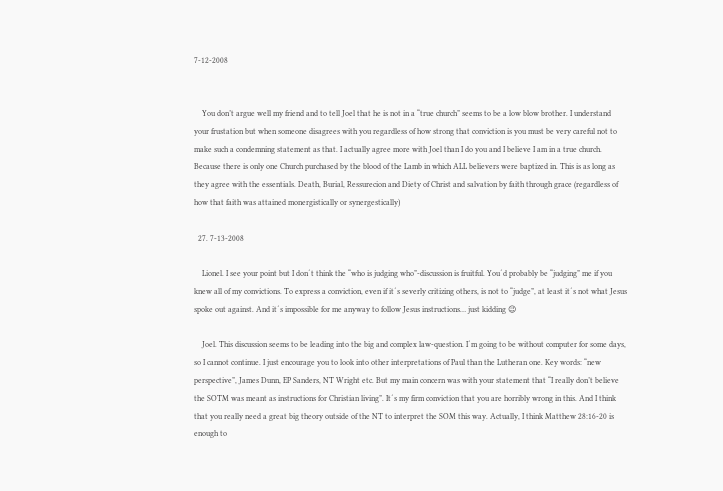7-12-2008


    You don’t argue well my friend and to tell Joel that he is not in a “true church” seems to be a low blow brother. I understand your frustation but when someone disagrees with you regardless of how strong that conviction is you must be very careful not to make such a condemning statement as that. I actually agree more with Joel than I do you and I believe I am in a true church. Because there is only one Church purchased by the blood of the Lamb in which ALL believers were baptized in. This is as long as they agree with the essentials. Death, Burial, Ressurecion and Diety of Christ and salvation by faith through grace (regardless of how that faith was attained monergistically or synergestically)

  27. 7-13-2008

    Lionel. I see your point but I don´t think the “who is judging who”-discussion is fruitful. You´d probably be “judging” me if you knew all of my convictions. To express a conviction, even if it´s severly critizing others, is not to “judge”, at least it´s not what Jesus spoke out against. And it´s impossible for me anyway to follow Jesus instructions… just kidding 😉

    Joel. This discussion seems to be leading into the big and complex law-question. I´m going to be without computer for some days, so I cannot continue. I just encourage you to look into other interpretations of Paul than the Lutheran one. Key words: “new perspective”, James Dunn, EP Sanders, NT Wright etc. But my main concern was with your statement that “I really don’t believe the SOTM was meant as instructions for Christian living”. It´s my firm conviction that you are horribly wrong in this. And I think that you really need a great big theory outside of the NT to interpret the SOM this way. Actually, I think Matthew 28:16-20 is enough to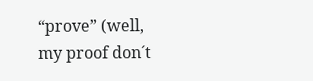“prove” (well, my proof don´t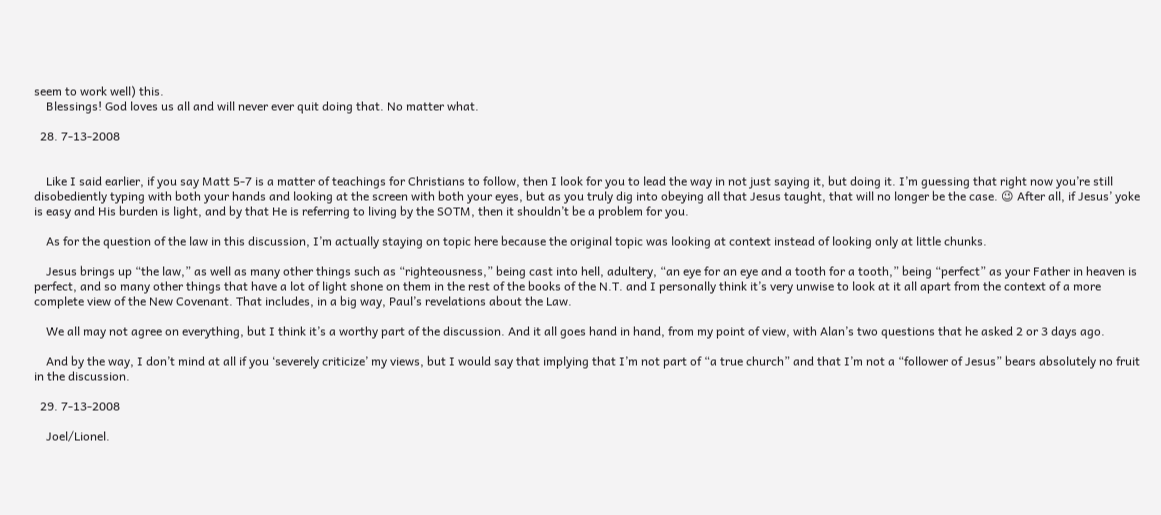seem to work well) this.
    Blessings! God loves us all and will never ever quit doing that. No matter what.

  28. 7-13-2008


    Like I said earlier, if you say Matt 5-7 is a matter of teachings for Christians to follow, then I look for you to lead the way in not just saying it, but doing it. I’m guessing that right now you’re still disobediently typing with both your hands and looking at the screen with both your eyes, but as you truly dig into obeying all that Jesus taught, that will no longer be the case. 😉 After all, if Jesus’ yoke is easy and His burden is light, and by that He is referring to living by the SOTM, then it shouldn’t be a problem for you.

    As for the question of the law in this discussion, I’m actually staying on topic here because the original topic was looking at context instead of looking only at little chunks.

    Jesus brings up “the law,” as well as many other things such as “righteousness,” being cast into hell, adultery, “an eye for an eye and a tooth for a tooth,” being “perfect” as your Father in heaven is perfect, and so many other things that have a lot of light shone on them in the rest of the books of the N.T. and I personally think it’s very unwise to look at it all apart from the context of a more complete view of the New Covenant. That includes, in a big way, Paul’s revelations about the Law.

    We all may not agree on everything, but I think it’s a worthy part of the discussion. And it all goes hand in hand, from my point of view, with Alan’s two questions that he asked 2 or 3 days ago.

    And by the way, I don’t mind at all if you ‘severely criticize’ my views, but I would say that implying that I’m not part of “a true church” and that I’m not a “follower of Jesus” bears absolutely no fruit in the discussion.

  29. 7-13-2008

    Joel/Lionel.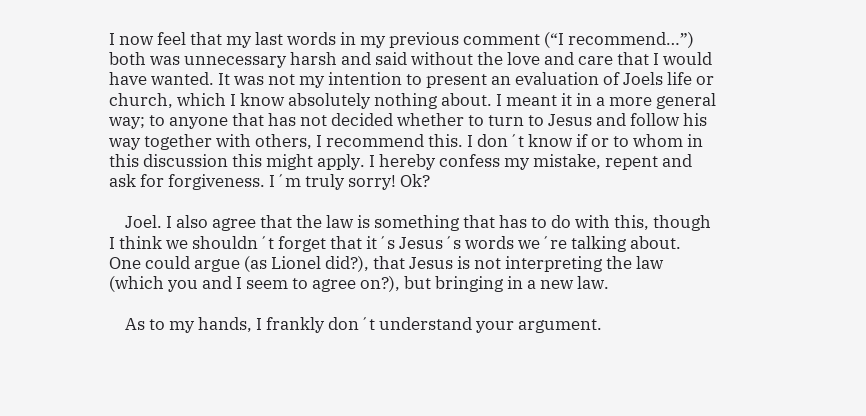I now feel that my last words in my previous comment (“I recommend…”) both was unnecessary harsh and said without the love and care that I would have wanted. It was not my intention to present an evaluation of Joels life or church, which I know absolutely nothing about. I meant it in a more general way; to anyone that has not decided whether to turn to Jesus and follow his way together with others, I recommend this. I don´t know if or to whom in this discussion this might apply. I hereby confess my mistake, repent and ask for forgiveness. I´m truly sorry! Ok?

    Joel. I also agree that the law is something that has to do with this, though I think we shouldn´t forget that it´s Jesus´s words we´re talking about. One could argue (as Lionel did?), that Jesus is not interpreting the law (which you and I seem to agree on?), but bringing in a new law.

    As to my hands, I frankly don´t understand your argument.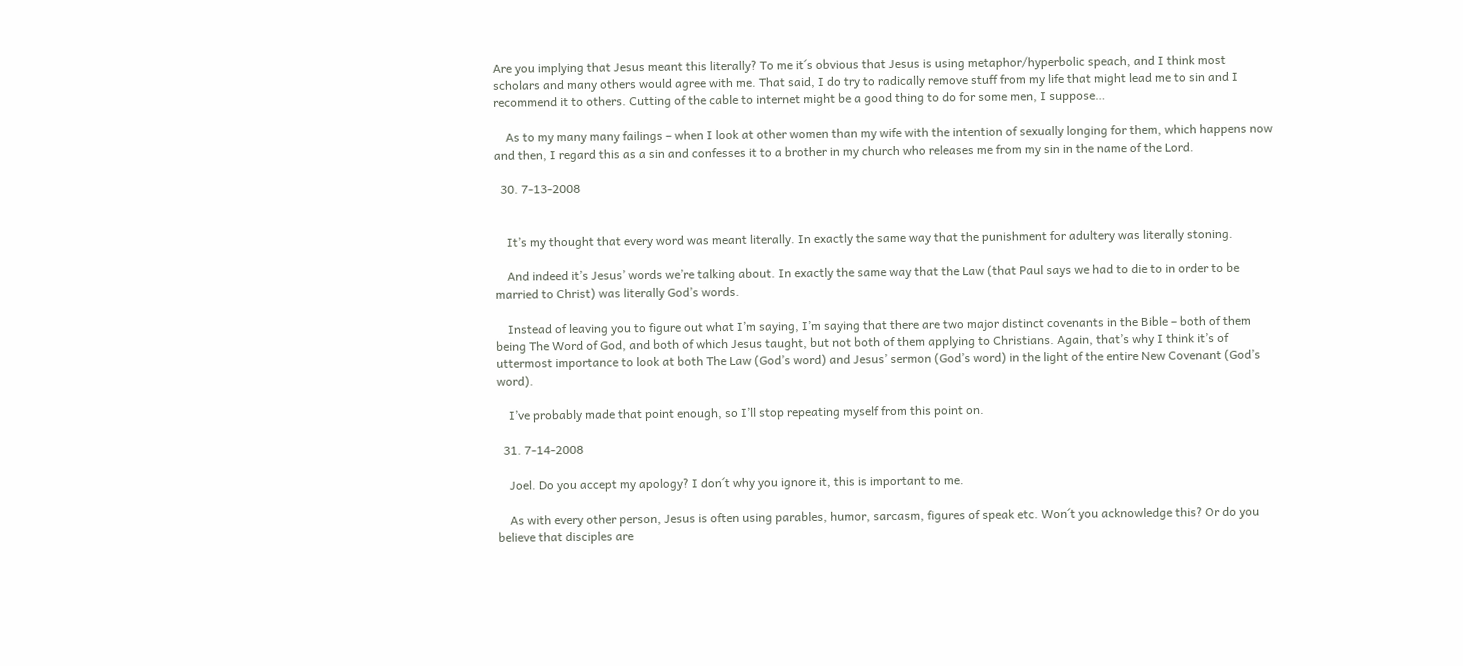Are you implying that Jesus meant this literally? To me it´s obvious that Jesus is using metaphor/hyperbolic speach, and I think most scholars and many others would agree with me. That said, I do try to radically remove stuff from my life that might lead me to sin and I recommend it to others. Cutting of the cable to internet might be a good thing to do for some men, I suppose…

    As to my many many failings – when I look at other women than my wife with the intention of sexually longing for them, which happens now and then, I regard this as a sin and confesses it to a brother in my church who releases me from my sin in the name of the Lord.

  30. 7-13-2008


    It’s my thought that every word was meant literally. In exactly the same way that the punishment for adultery was literally stoning.

    And indeed it’s Jesus’ words we’re talking about. In exactly the same way that the Law (that Paul says we had to die to in order to be married to Christ) was literally God’s words.

    Instead of leaving you to figure out what I’m saying, I’m saying that there are two major distinct covenants in the Bible – both of them being The Word of God, and both of which Jesus taught, but not both of them applying to Christians. Again, that’s why I think it’s of uttermost importance to look at both The Law (God’s word) and Jesus’ sermon (God’s word) in the light of the entire New Covenant (God’s word).

    I’ve probably made that point enough, so I’ll stop repeating myself from this point on.

  31. 7-14-2008

    Joel. Do you accept my apology? I don´t why you ignore it, this is important to me.

    As with every other person, Jesus is often using parables, humor, sarcasm, figures of speak etc. Won´t you acknowledge this? Or do you believe that disciples are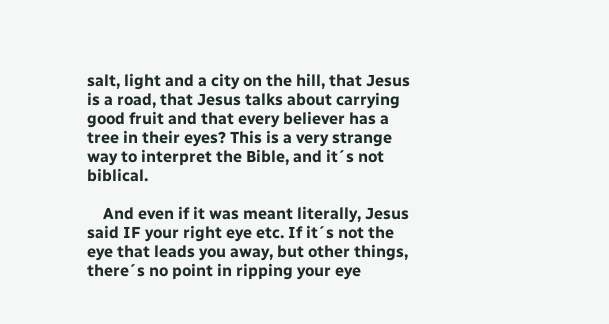salt, light and a city on the hill, that Jesus is a road, that Jesus talks about carrying good fruit and that every believer has a tree in their eyes? This is a very strange way to interpret the Bible, and it´s not biblical.

    And even if it was meant literally, Jesus said IF your right eye etc. If it´s not the eye that leads you away, but other things, there´s no point in ripping your eye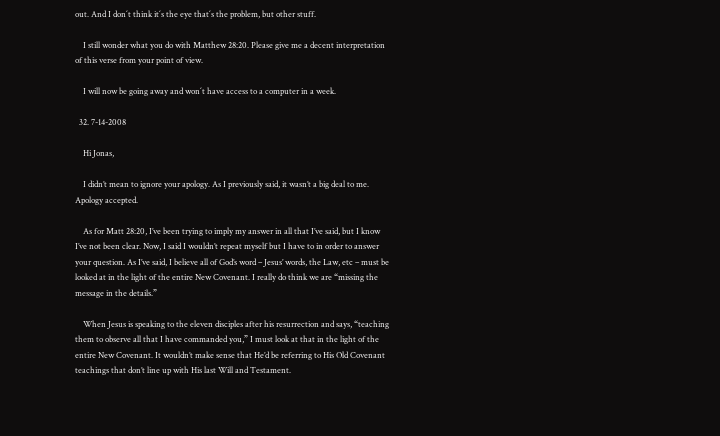out. And I don´t think it´s the eye that´s the problem, but other stuff.

    I still wonder what you do with Matthew 28:20. Please give me a decent interpretation of this verse from your point of view.

    I will now be going away and won´t have access to a computer in a week.

  32. 7-14-2008

    Hi Jonas,

    I didn’t mean to ignore your apology. As I previously said, it wasn’t a big deal to me. Apology accepted.

    As for Matt 28:20, I’ve been trying to imply my answer in all that I’ve said, but I know I’ve not been clear. Now, I said I wouldn’t repeat myself but I have to in order to answer your question. As I’ve said, I believe all of God’s word – Jesus’ words, the Law, etc – must be looked at in the light of the entire New Covenant. I really do think we are “missing the message in the details.”

    When Jesus is speaking to the eleven disciples after his resurrection and says, “teaching them to observe all that I have commanded you,” I must look at that in the light of the entire New Covenant. It wouldn’t make sense that He’d be referring to His Old Covenant teachings that don’t line up with His last Will and Testament.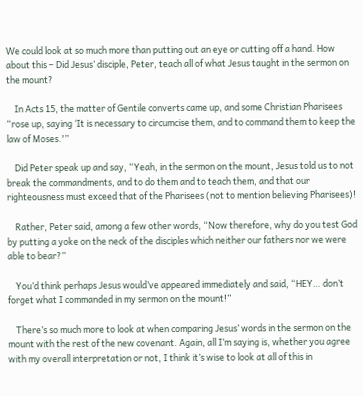We could look at so much more than putting out an eye or cutting off a hand. How about this – Did Jesus’ disciple, Peter, teach all of what Jesus taught in the sermon on the mount?

    In Acts 15, the matter of Gentile converts came up, and some Christian Pharisees “rose up, saying ‘It is necessary to circumcise them, and to command them to keep the law of Moses.'”

    Did Peter speak up and say, “Yeah, in the sermon on the mount, Jesus told us to not break the commandments, and to do them and to teach them, and that our righteousness must exceed that of the Pharisees (not to mention believing Pharisees)!

    Rather, Peter said, among a few other words, “Now therefore, why do you test God by putting a yoke on the neck of the disciples which neither our fathers nor we were able to bear?”

    You’d think perhaps Jesus would’ve appeared immediately and said, “HEY… don’t forget what I commanded in my sermon on the mount!”

    There’s so much more to look at when comparing Jesus’ words in the sermon on the mount with the rest of the new covenant. Again, all I’m saying is, whether you agree with my overall interpretation or not, I think it’s wise to look at all of this in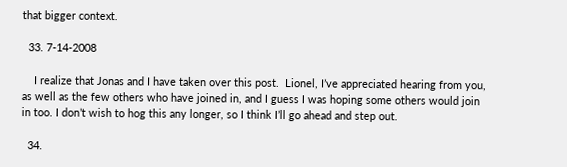that bigger context.

  33. 7-14-2008

    I realize that Jonas and I have taken over this post.  Lionel, I’ve appreciated hearing from you, as well as the few others who have joined in, and I guess I was hoping some others would join in too. I don’t wish to hog this any longer, so I think I’ll go ahead and step out.

  34.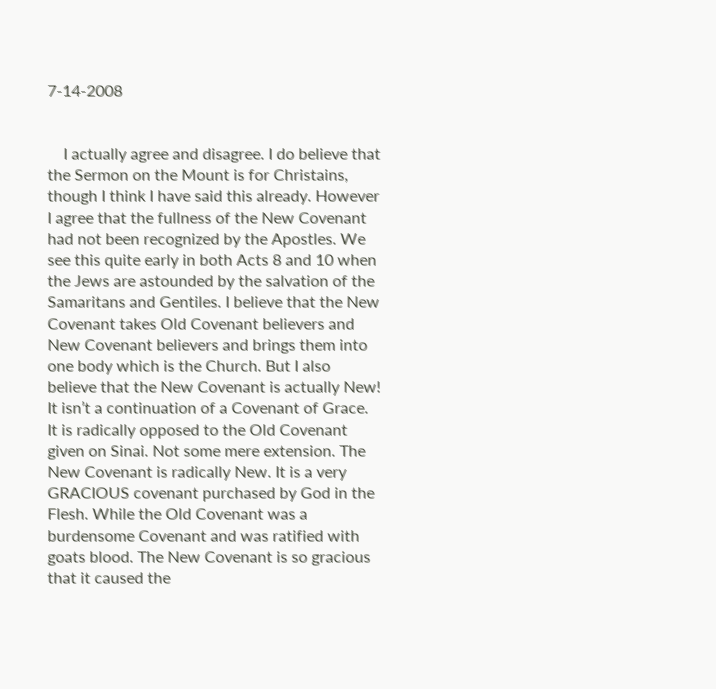7-14-2008


    I actually agree and disagree. I do believe that the Sermon on the Mount is for Christains, though I think I have said this already. However I agree that the fullness of the New Covenant had not been recognized by the Apostles. We see this quite early in both Acts 8 and 10 when the Jews are astounded by the salvation of the Samaritans and Gentiles. I believe that the New Covenant takes Old Covenant believers and New Covenant believers and brings them into one body which is the Church. But I also believe that the New Covenant is actually New! It isn’t a continuation of a Covenant of Grace. It is radically opposed to the Old Covenant given on Sinai. Not some mere extension. The New Covenant is radically New. It is a very GRACIOUS covenant purchased by God in the Flesh. While the Old Covenant was a burdensome Covenant and was ratified with goats blood. The New Covenant is so gracious that it caused the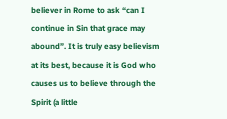believer in Rome to ask “can I continue in Sin that grace may abound”. It is truly easy believism at its best, because it is God who causes us to believe through the Spirit (a little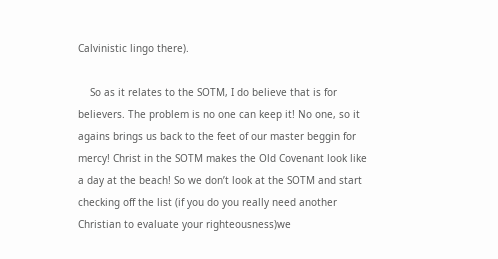Calvinistic lingo there).

    So as it relates to the SOTM, I do believe that is for believers. The problem is no one can keep it! No one, so it agains brings us back to the feet of our master beggin for mercy! Christ in the SOTM makes the Old Covenant look like a day at the beach! So we don’t look at the SOTM and start checking off the list (if you do you really need another Christian to evaluate your righteousness)we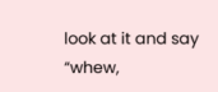look at it and say “whew,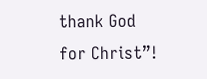thank God for Christ”!